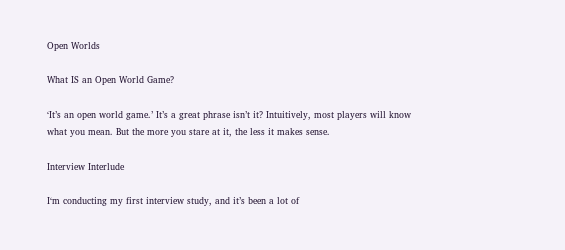Open Worlds

What IS an Open World Game?

‘It’s an open world game.’ It’s a great phrase isn’t it? Intuitively, most players will know what you mean. But the more you stare at it, the less it makes sense.

Interview Interlude

I‘m conducting my first interview study, and it’s been a lot of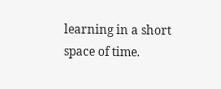learning in a short space of time.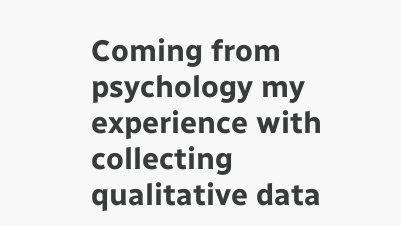Coming from psychology my experience with collecting qualitative data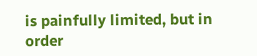is painfully limited, but in order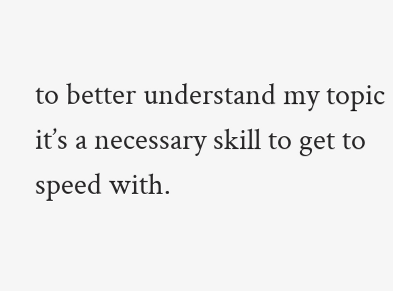to better understand my topic it’s a necessary skill to get to speed with.